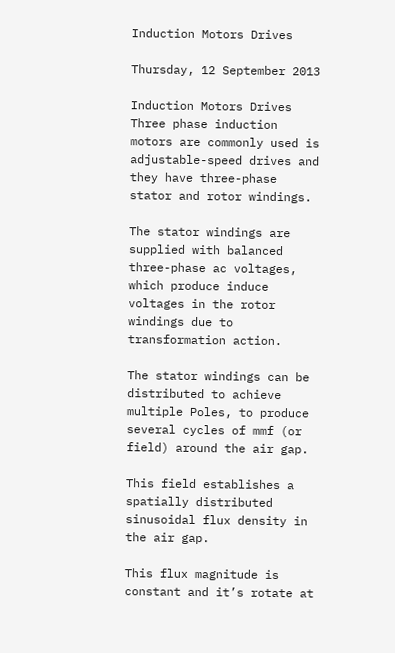Induction Motors Drives

Thursday, 12 September 2013

Induction Motors Drives
Three phase induction motors are commonly used is adjustable-speed drives and they have three-phase stator and rotor windings.

The stator windings are supplied with balanced three-phase ac voltages, which produce induce voltages in the rotor windings due to transformation action.

The stator windings can be distributed to achieve multiple Poles, to produce several cycles of mmf (or field) around the air gap.

This field establishes a spatially distributed sinusoidal flux density in the air gap.

This flux magnitude is constant and it’s rotate at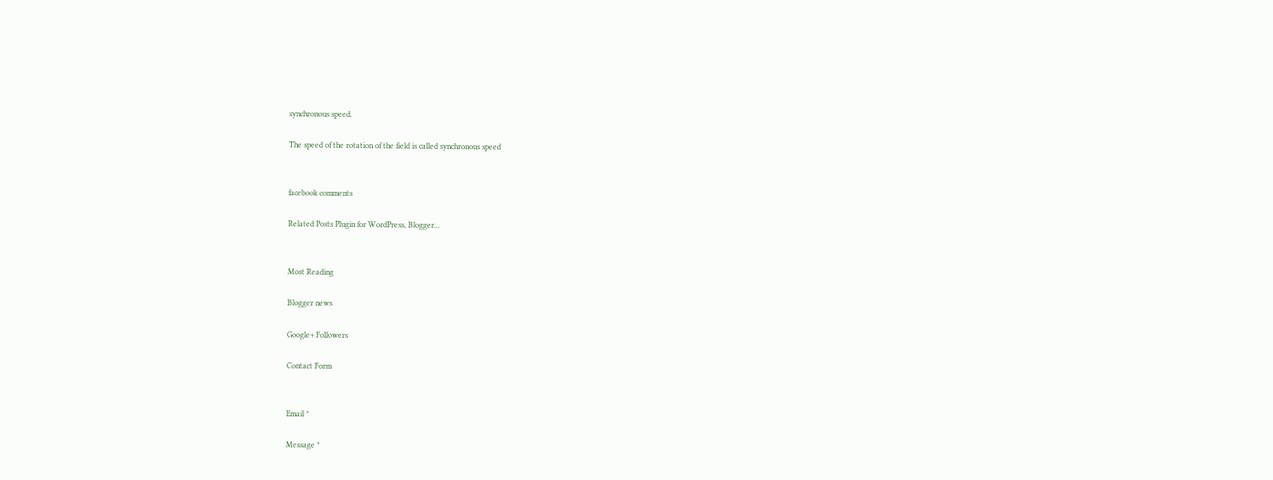synchronous speed.

The speed of the rotation of the field is called synchronous speed


facebook comments

Related Posts Plugin for WordPress, Blogger...


Most Reading

Blogger news

Google+ Followers

Contact Form


Email *

Message *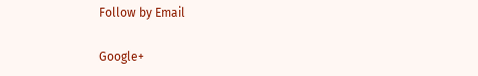Follow by Email

Google+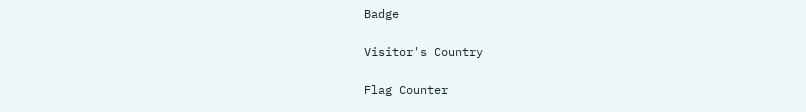Badge

Visitor's Country

Flag Counter